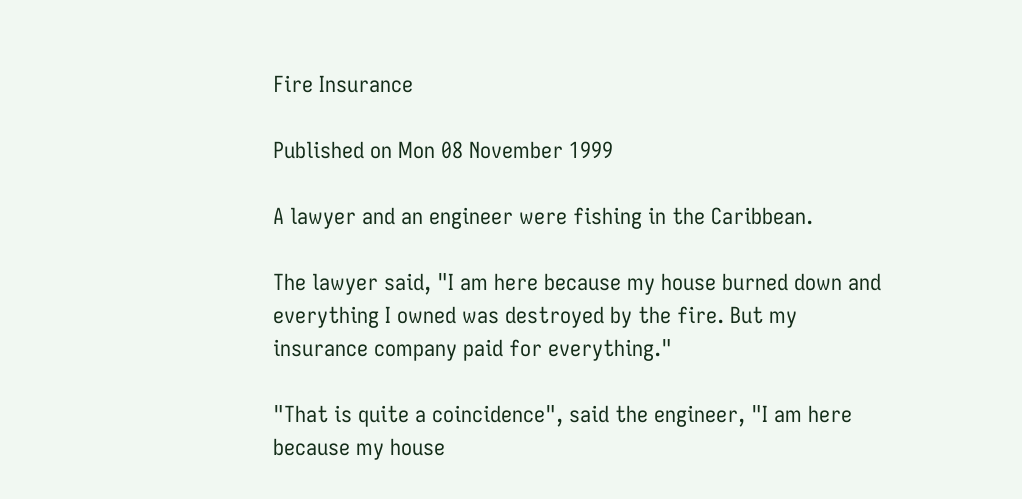Fire Insurance

Published on Mon 08 November 1999

A lawyer and an engineer were fishing in the Caribbean.

The lawyer said, "I am here because my house burned down and everything I owned was destroyed by the fire. But my insurance company paid for everything."

"That is quite a coincidence", said the engineer, "I am here because my house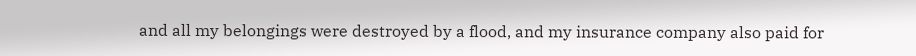and all my belongings were destroyed by a flood, and my insurance company also paid for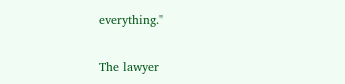everything."

The lawyer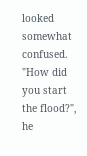looked somewhat confused. "How did you start the flood?", he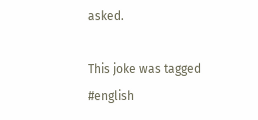asked.

This joke was tagged #english